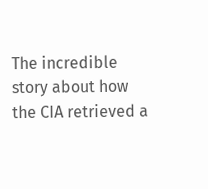The incredible story about how the CIA retrieved a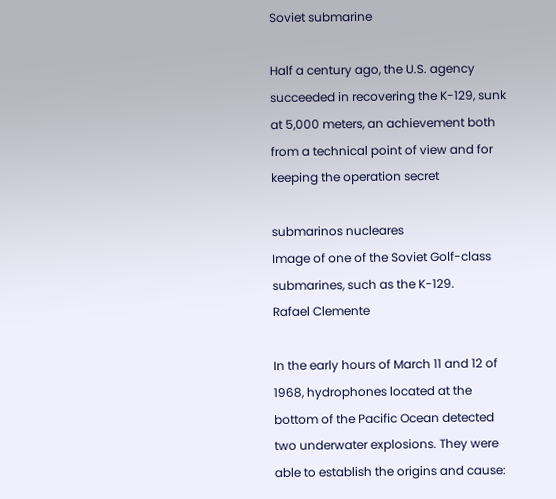Soviet submarine

Half a century ago, the U.S. agency succeeded in recovering the K-129, sunk at 5,000 meters, an achievement both from a technical point of view and for keeping the operation secret

submarinos nucleares
Image of one of the Soviet Golf-class submarines, such as the K-129.
Rafael Clemente

In the early hours of March 11 and 12 of 1968, hydrophones located at the bottom of the Pacific Ocean detected two underwater explosions. They were able to establish the origins and cause: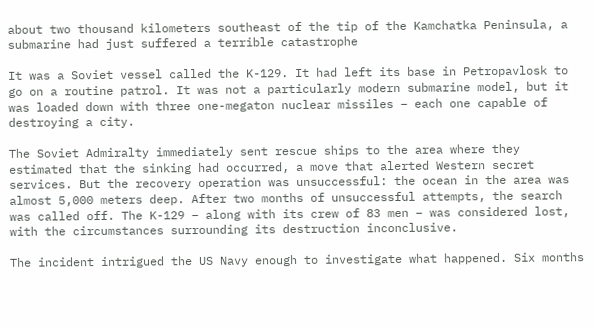about two thousand kilometers southeast of the tip of the Kamchatka Peninsula, a submarine had just suffered a terrible catastrophe

It was a Soviet vessel called the K-129. It had left its base in Petropavlosk to go on a routine patrol. It was not a particularly modern submarine model, but it was loaded down with three one-megaton nuclear missiles – each one capable of destroying a city.

The Soviet Admiralty immediately sent rescue ships to the area where they estimated that the sinking had occurred, a move that alerted Western secret services. But the recovery operation was unsuccessful: the ocean in the area was almost 5,000 meters deep. After two months of unsuccessful attempts, the search was called off. The K-129 – along with its crew of 83 men – was considered lost, with the circumstances surrounding its destruction inconclusive.

The incident intrigued the US Navy enough to investigate what happened. Six months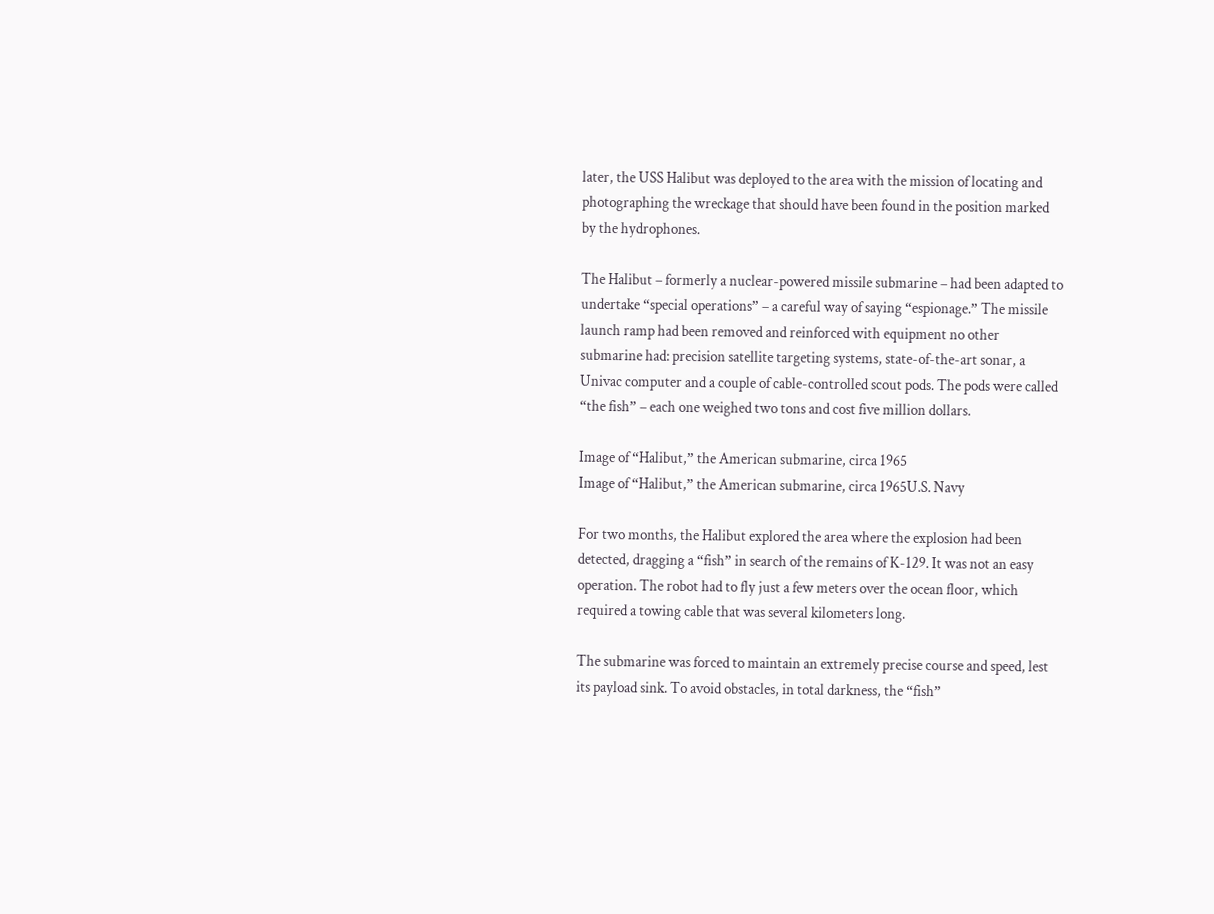later, the USS Halibut was deployed to the area with the mission of locating and photographing the wreckage that should have been found in the position marked by the hydrophones.

The Halibut – formerly a nuclear-powered missile submarine – had been adapted to undertake “special operations” – a careful way of saying “espionage.” The missile launch ramp had been removed and reinforced with equipment no other submarine had: precision satellite targeting systems, state-of-the-art sonar, a Univac computer and a couple of cable-controlled scout pods. The pods were called “the fish” – each one weighed two tons and cost five million dollars.

Image of “Halibut,” the American submarine, circa 1965
Image of “Halibut,” the American submarine, circa 1965U.S. Navy

For two months, the Halibut explored the area where the explosion had been detected, dragging a “fish” in search of the remains of K-129. It was not an easy operation. The robot had to fly just a few meters over the ocean floor, which required a towing cable that was several kilometers long.

The submarine was forced to maintain an extremely precise course and speed, lest its payload sink. To avoid obstacles, in total darkness, the “fish”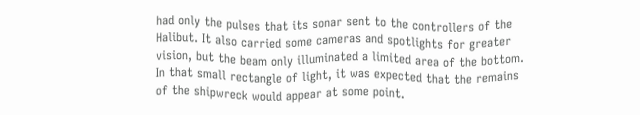had only the pulses that its sonar sent to the controllers of the Halibut. It also carried some cameras and spotlights for greater vision, but the beam only illuminated a limited area of the bottom. In that small rectangle of light, it was expected that the remains of the shipwreck would appear at some point.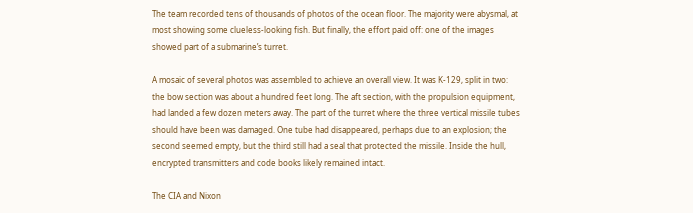The team recorded tens of thousands of photos of the ocean floor. The majority were abysmal, at most showing some clueless-looking fish. But finally, the effort paid off: one of the images showed part of a submarine’s turret.

A mosaic of several photos was assembled to achieve an overall view. It was K-129, split in two: the bow section was about a hundred feet long. The aft section, with the propulsion equipment, had landed a few dozen meters away. The part of the turret where the three vertical missile tubes should have been was damaged. One tube had disappeared, perhaps due to an explosion; the second seemed empty, but the third still had a seal that protected the missile. Inside the hull, encrypted transmitters and code books likely remained intact.

The CIA and Nixon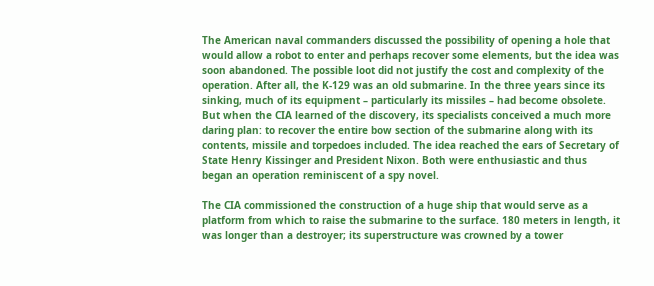The American naval commanders discussed the possibility of opening a hole that would allow a robot to enter and perhaps recover some elements, but the idea was soon abandoned. The possible loot did not justify the cost and complexity of the operation. After all, the K-129 was an old submarine. In the three years since its sinking, much of its equipment – particularly its missiles – had become obsolete. But when the CIA learned of the discovery, its specialists conceived a much more daring plan: to recover the entire bow section of the submarine along with its contents, missile and torpedoes included. The idea reached the ears of Secretary of State Henry Kissinger and President Nixon. Both were enthusiastic and thus began an operation reminiscent of a spy novel.

The CIA commissioned the construction of a huge ship that would serve as a platform from which to raise the submarine to the surface. 180 meters in length, it was longer than a destroyer; its superstructure was crowned by a tower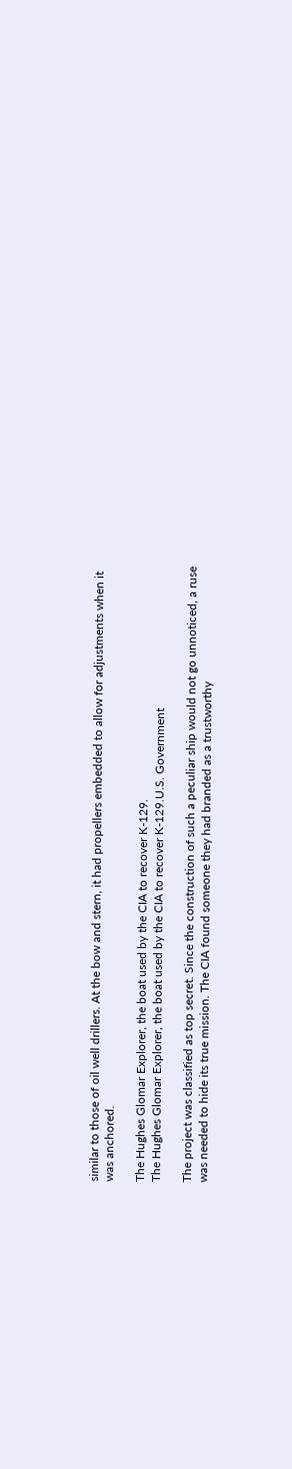similar to those of oil well drillers. At the bow and stern, it had propellers embedded to allow for adjustments when it was anchored.

The Hughes Glomar Explorer, the boat used by the CIA to recover K-129.
The Hughes Glomar Explorer, the boat used by the CIA to recover K-129.U.S. Government

The project was classified as top secret. Since the construction of such a peculiar ship would not go unnoticed, a ruse was needed to hide its true mission. The CIA found someone they had branded as a trustworthy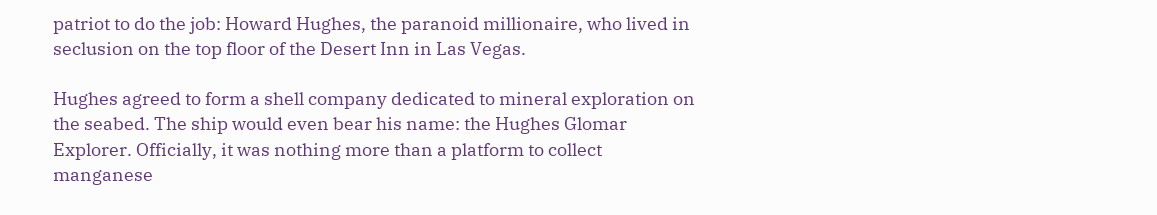patriot to do the job: Howard Hughes, the paranoid millionaire, who lived in seclusion on the top floor of the Desert Inn in Las Vegas.

Hughes agreed to form a shell company dedicated to mineral exploration on the seabed. The ship would even bear his name: the Hughes Glomar Explorer. Officially, it was nothing more than a platform to collect manganese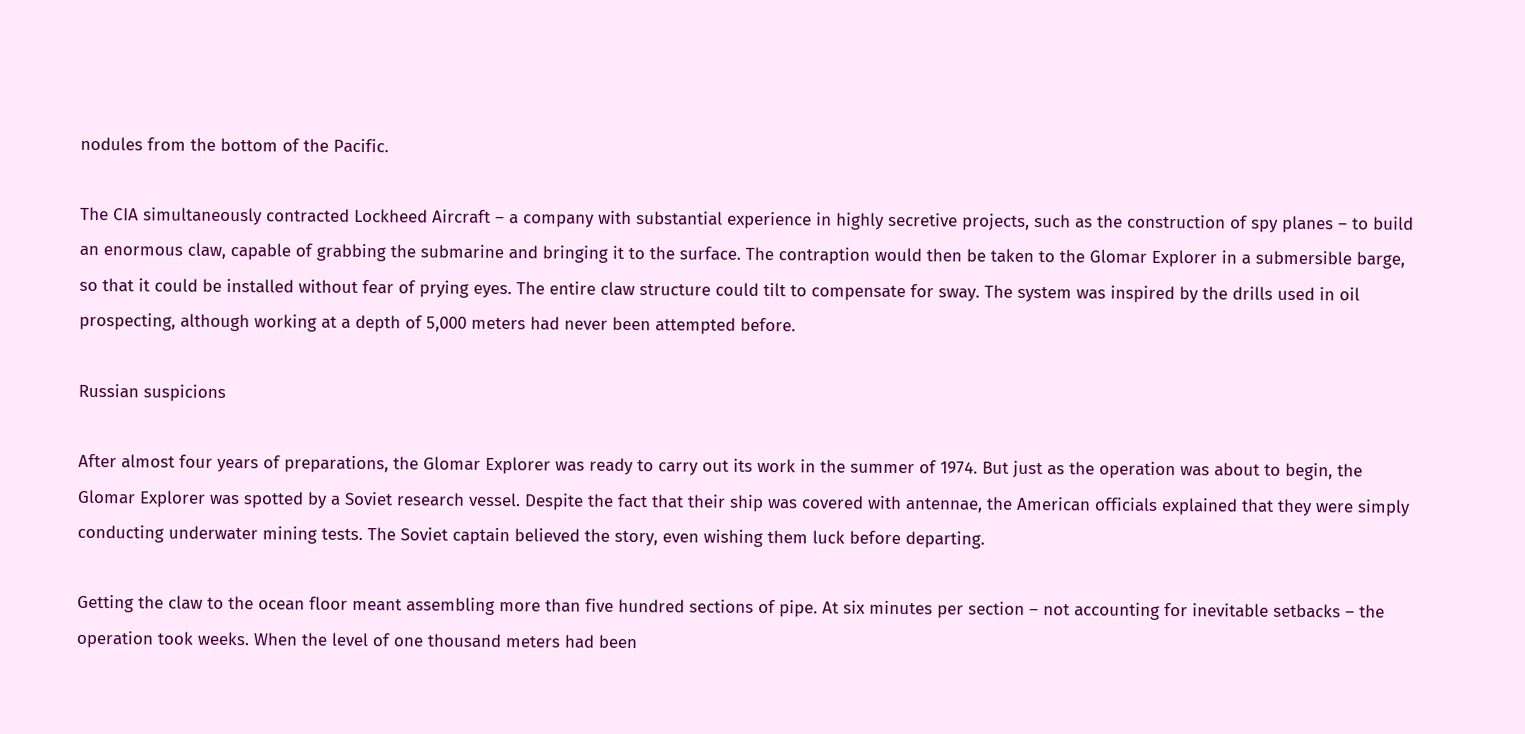nodules from the bottom of the Pacific.

The CIA simultaneously contracted Lockheed Aircraft – a company with substantial experience in highly secretive projects, such as the construction of spy planes – to build an enormous claw, capable of grabbing the submarine and bringing it to the surface. The contraption would then be taken to the Glomar Explorer in a submersible barge, so that it could be installed without fear of prying eyes. The entire claw structure could tilt to compensate for sway. The system was inspired by the drills used in oil prospecting, although working at a depth of 5,000 meters had never been attempted before.

Russian suspicions

After almost four years of preparations, the Glomar Explorer was ready to carry out its work in the summer of 1974. But just as the operation was about to begin, the Glomar Explorer was spotted by a Soviet research vessel. Despite the fact that their ship was covered with antennae, the American officials explained that they were simply conducting underwater mining tests. The Soviet captain believed the story, even wishing them luck before departing.

Getting the claw to the ocean floor meant assembling more than five hundred sections of pipe. At six minutes per section – not accounting for inevitable setbacks – the operation took weeks. When the level of one thousand meters had been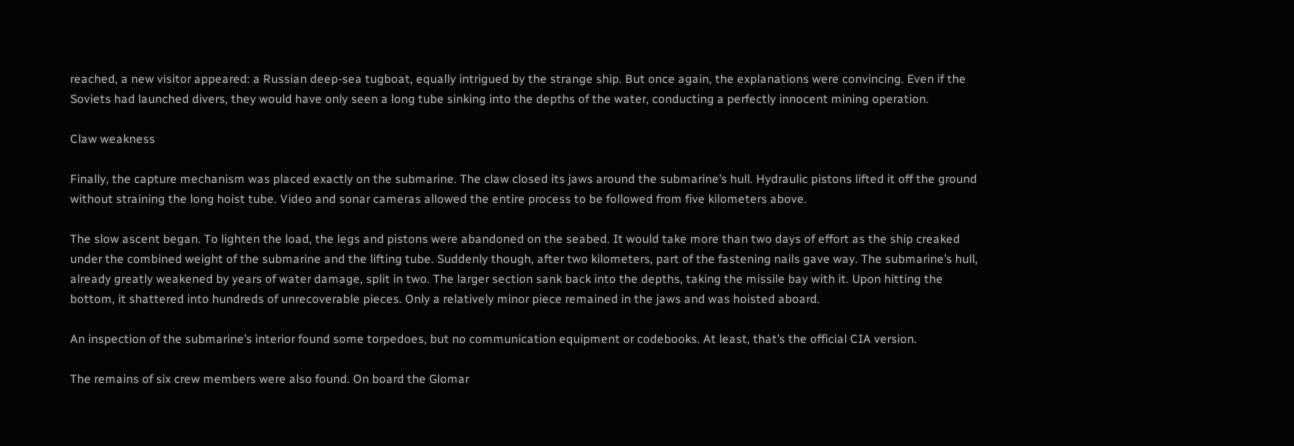reached, a new visitor appeared: a Russian deep-sea tugboat, equally intrigued by the strange ship. But once again, the explanations were convincing. Even if the Soviets had launched divers, they would have only seen a long tube sinking into the depths of the water, conducting a perfectly innocent mining operation.

Claw weakness

Finally, the capture mechanism was placed exactly on the submarine. The claw closed its jaws around the submarine’s hull. Hydraulic pistons lifted it off the ground without straining the long hoist tube. Video and sonar cameras allowed the entire process to be followed from five kilometers above.

The slow ascent began. To lighten the load, the legs and pistons were abandoned on the seabed. It would take more than two days of effort as the ship creaked under the combined weight of the submarine and the lifting tube. Suddenly though, after two kilometers, part of the fastening nails gave way. The submarine’s hull, already greatly weakened by years of water damage, split in two. The larger section sank back into the depths, taking the missile bay with it. Upon hitting the bottom, it shattered into hundreds of unrecoverable pieces. Only a relatively minor piece remained in the jaws and was hoisted aboard.

An inspection of the submarine’s interior found some torpedoes, but no communication equipment or codebooks. At least, that’s the official CIA version.

The remains of six crew members were also found. On board the Glomar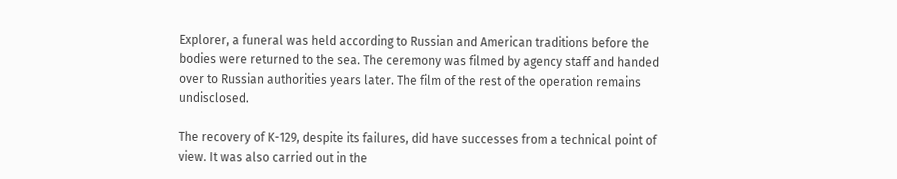Explorer, a funeral was held according to Russian and American traditions before the bodies were returned to the sea. The ceremony was filmed by agency staff and handed over to Russian authorities years later. The film of the rest of the operation remains undisclosed.

The recovery of K-129, despite its failures, did have successes from a technical point of view. It was also carried out in the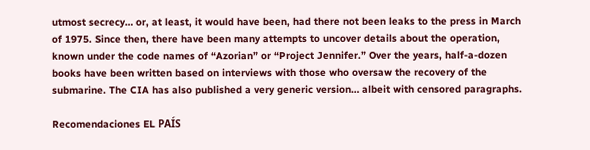utmost secrecy… or, at least, it would have been, had there not been leaks to the press in March of 1975. Since then, there have been many attempts to uncover details about the operation, known under the code names of “Azorian” or “Project Jennifer.” Over the years, half-a-dozen books have been written based on interviews with those who oversaw the recovery of the submarine. The CIA has also published a very generic version… albeit with censored paragraphs.

Recomendaciones EL PAÍS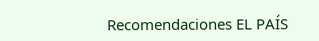Recomendaciones EL PAÍS